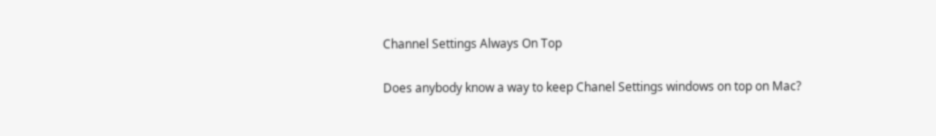Channel Settings Always On Top

Does anybody know a way to keep Chanel Settings windows on top on Mac?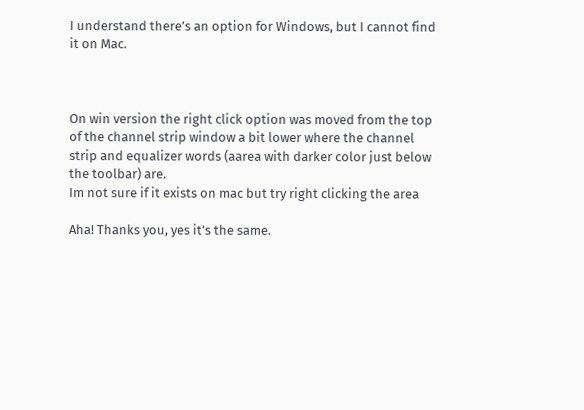I understand there’s an option for Windows, but I cannot find it on Mac.



On win version the right click option was moved from the top of the channel strip window a bit lower where the channel strip and equalizer words (aarea with darker color just below the toolbar) are.
Im not sure if it exists on mac but try right clicking the area

Aha! Thanks you, yes it’s the same.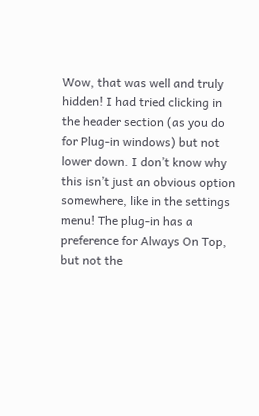Wow, that was well and truly hidden! I had tried clicking in the header section (as you do for Plug-in windows) but not lower down. I don’t know why this isn’t just an obvious option somewhere, like in the settings menu! The plug-in has a preference for Always On Top, but not the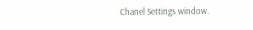Chanel Settings window.